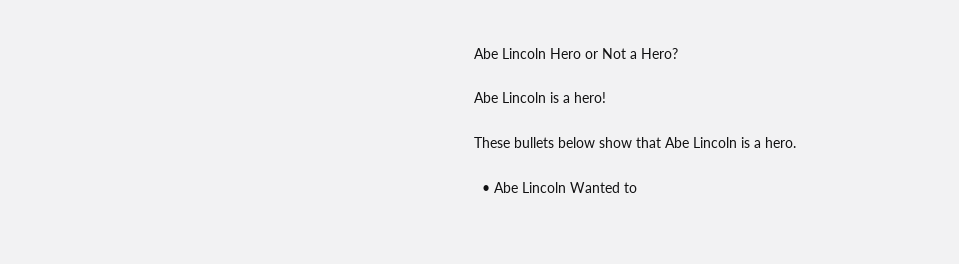Abe Lincoln Hero or Not a Hero?

Abe Lincoln is a hero!

These bullets below show that Abe Lincoln is a hero.

  • Abe Lincoln Wanted to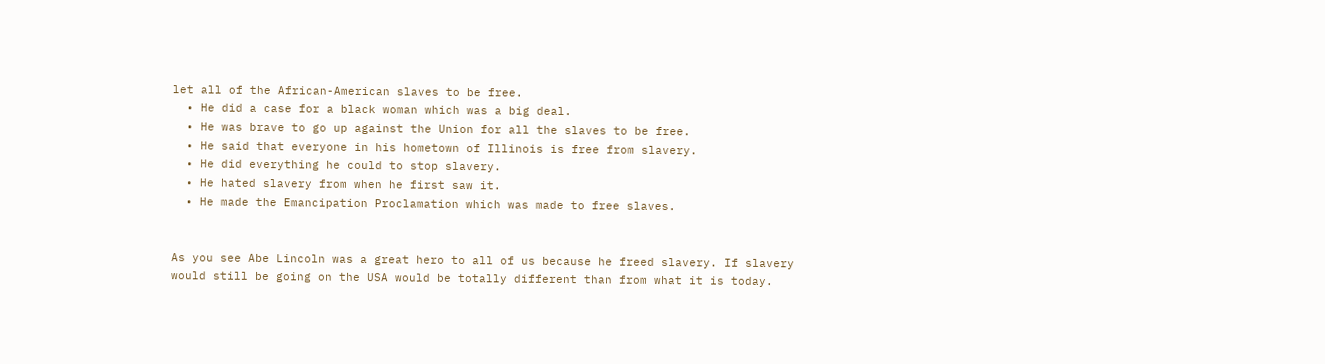let all of the African-American slaves to be free.
  • He did a case for a black woman which was a big deal.
  • He was brave to go up against the Union for all the slaves to be free.
  • He said that everyone in his hometown of Illinois is free from slavery.
  • He did everything he could to stop slavery.
  • He hated slavery from when he first saw it.
  • He made the Emancipation Proclamation which was made to free slaves.


As you see Abe Lincoln was a great hero to all of us because he freed slavery. If slavery would still be going on the USA would be totally different than from what it is today.